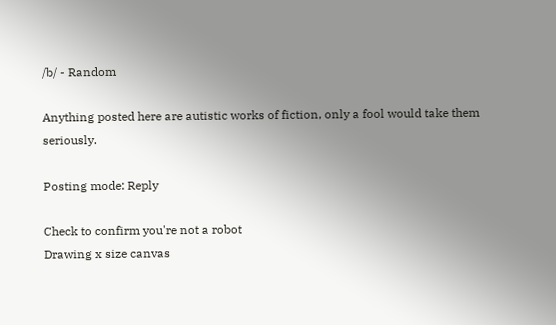/b/ - Random

Anything posted here are autistic works of fiction, only a fool would take them seriously.

Posting mode: Reply

Check to confirm you're not a robot
Drawing x size canvas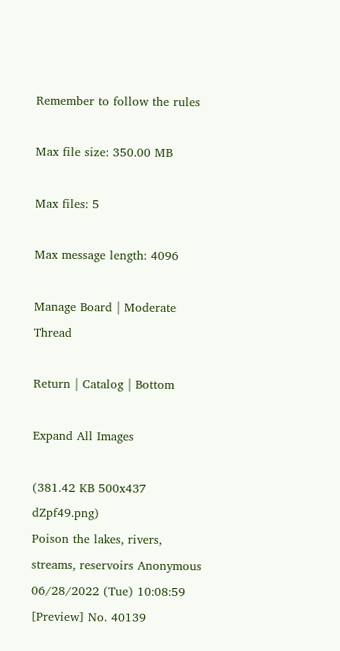Remember to follow the rules

Max file size: 350.00 MB

Max files: 5

Max message length: 4096

Manage Board | Moderate Thread

Return | Catalog | Bottom

Expand All Images

(381.42 KB 500x437 dZpf49.png)
Poison the lakes, rivers, streams, reservoirs Anonymous 06/28/2022 (Tue) 10:08:59 [Preview] No. 40139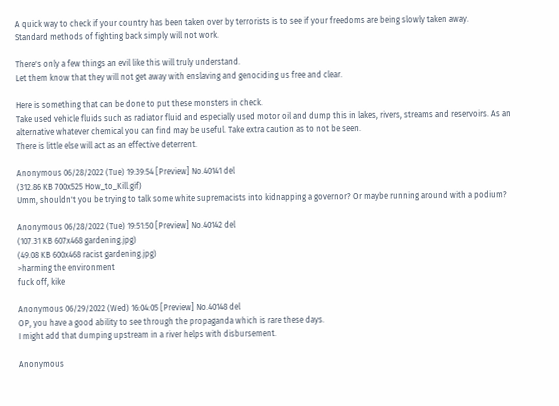A quick way to check if your country has been taken over by terrorists is to see if your freedoms are being slowly taken away.
Standard methods of fighting back simply will not work.

There's only a few things an evil like this will truly understand.
Let them know that they will not get away with enslaving and genociding us free and clear.

Here is something that can be done to put these monsters in check.
Take used vehicle fluids such as radiator fluid and especially used motor oil and dump this in lakes, rivers, streams and reservoirs. As an alternative whatever chemical you can find may be useful. Take extra caution as to not be seen.
There is little else will act as an effective deterrent.

Anonymous 06/28/2022 (Tue) 19:39:54 [Preview] No.40141 del
(312.86 KB 700x525 How_to_Kill.gif)
Umm, shouldn't you be trying to talk some white supremacists into kidnapping a governor? Or maybe running around with a podium?

Anonymous 06/28/2022 (Tue) 19:51:50 [Preview] No.40142 del
(107.31 KB 607x468 gardening.jpg)
(49.08 KB 600x468 racist gardening.jpg)
>harming the environment
fuck off, kike

Anonymous 06/29/2022 (Wed) 16:04:05 [Preview] No.40148 del
OP, you have a good ability to see through the propaganda which is rare these days.
I might add that dumping upstream in a river helps with disbursement.

Anonymous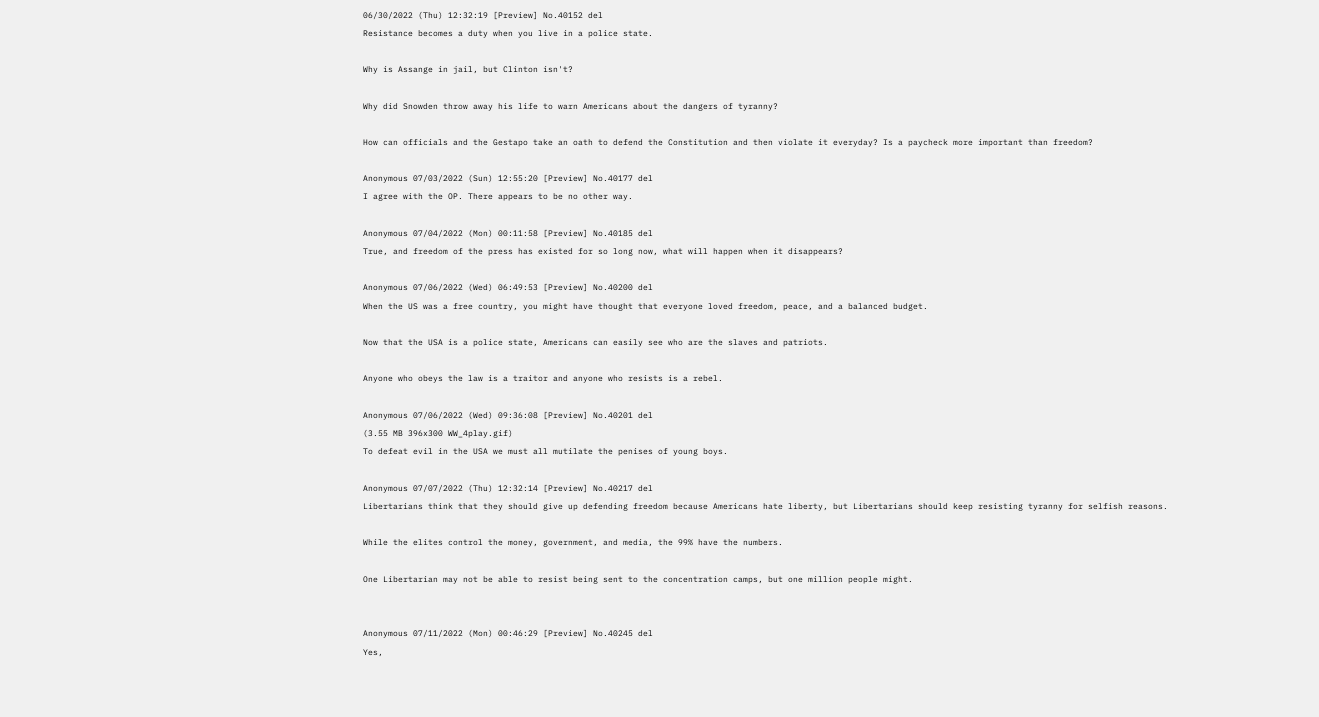06/30/2022 (Thu) 12:32:19 [Preview] No.40152 del
Resistance becomes a duty when you live in a police state.

Why is Assange in jail, but Clinton isn't?

Why did Snowden throw away his life to warn Americans about the dangers of tyranny?

How can officials and the Gestapo take an oath to defend the Constitution and then violate it everyday? Is a paycheck more important than freedom?

Anonymous 07/03/2022 (Sun) 12:55:20 [Preview] No.40177 del
I agree with the OP. There appears to be no other way.

Anonymous 07/04/2022 (Mon) 00:11:58 [Preview] No.40185 del
True, and freedom of the press has existed for so long now, what will happen when it disappears?

Anonymous 07/06/2022 (Wed) 06:49:53 [Preview] No.40200 del
When the US was a free country, you might have thought that everyone loved freedom, peace, and a balanced budget.

Now that the USA is a police state, Americans can easily see who are the slaves and patriots.

Anyone who obeys the law is a traitor and anyone who resists is a rebel.

Anonymous 07/06/2022 (Wed) 09:36:08 [Preview] No.40201 del
(3.55 MB 396x300 WW_4play.gif)
To defeat evil in the USA we must all mutilate the penises of young boys.

Anonymous 07/07/2022 (Thu) 12:32:14 [Preview] No.40217 del
Libertarians think that they should give up defending freedom because Americans hate liberty, but Libertarians should keep resisting tyranny for selfish reasons.

While the elites control the money, government, and media, the 99% have the numbers.

One Libertarian may not be able to resist being sent to the concentration camps, but one million people might.


Anonymous 07/11/2022 (Mon) 00:46:29 [Preview] No.40245 del
Yes,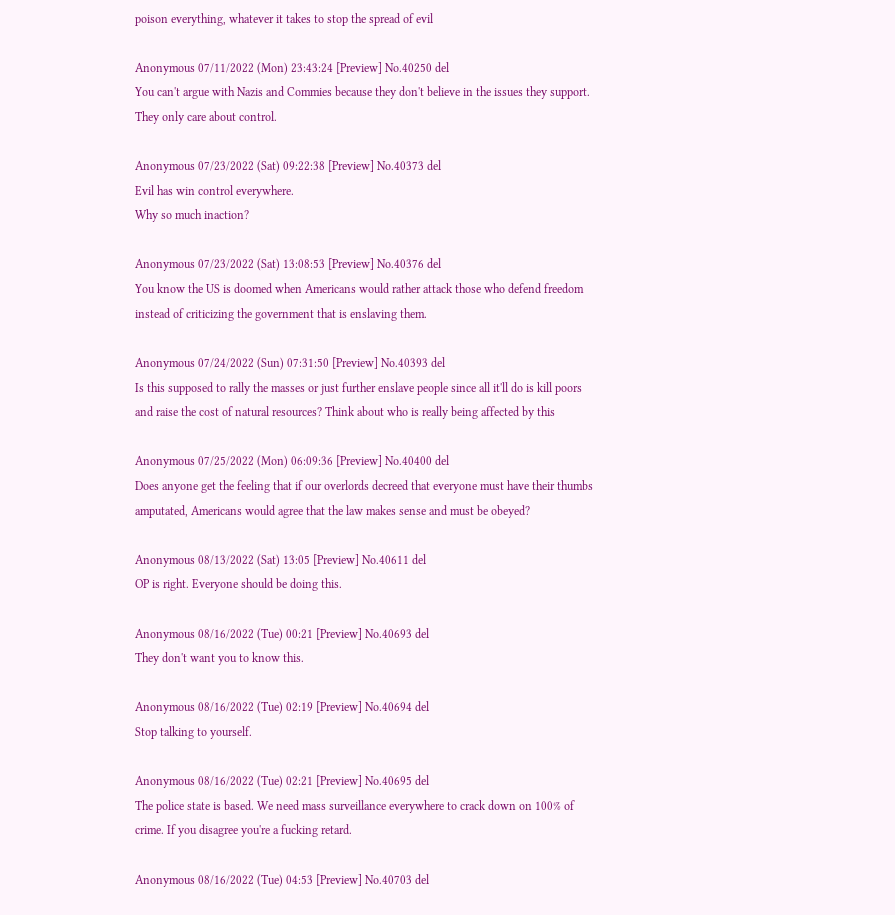poison everything, whatever it takes to stop the spread of evil

Anonymous 07/11/2022 (Mon) 23:43:24 [Preview] No.40250 del
You can't argue with Nazis and Commies because they don't believe in the issues they support. They only care about control.

Anonymous 07/23/2022 (Sat) 09:22:38 [Preview] No.40373 del
Evil has win control everywhere.
Why so much inaction?

Anonymous 07/23/2022 (Sat) 13:08:53 [Preview] No.40376 del
You know the US is doomed when Americans would rather attack those who defend freedom instead of criticizing the government that is enslaving them.

Anonymous 07/24/2022 (Sun) 07:31:50 [Preview] No.40393 del
Is this supposed to rally the masses or just further enslave people since all it'll do is kill poors and raise the cost of natural resources? Think about who is really being affected by this

Anonymous 07/25/2022 (Mon) 06:09:36 [Preview] No.40400 del
Does anyone get the feeling that if our overlords decreed that everyone must have their thumbs amputated, Americans would agree that the law makes sense and must be obeyed?

Anonymous 08/13/2022 (Sat) 13:05 [Preview] No.40611 del
OP is right. Everyone should be doing this.

Anonymous 08/16/2022 (Tue) 00:21 [Preview] No.40693 del
They don't want you to know this.

Anonymous 08/16/2022 (Tue) 02:19 [Preview] No.40694 del
Stop talking to yourself.

Anonymous 08/16/2022 (Tue) 02:21 [Preview] No.40695 del
The police state is based. We need mass surveillance everywhere to crack down on 100% of crime. If you disagree you're a fucking retard.

Anonymous 08/16/2022 (Tue) 04:53 [Preview] No.40703 del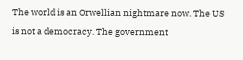The world is an Orwellian nightmare now. The US is not a democracy. The government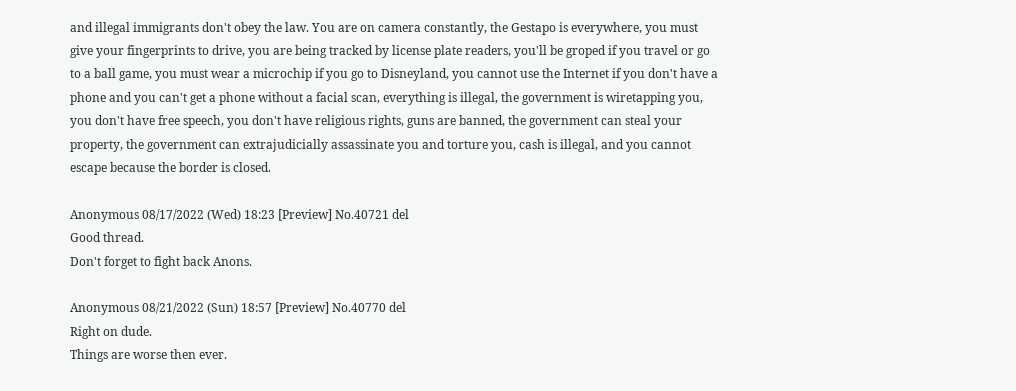and illegal immigrants don't obey the law. You are on camera constantly, the Gestapo is everywhere, you must give your fingerprints to drive, you are being tracked by license plate readers, you'll be groped if you travel or go to a ball game, you must wear a microchip if you go to Disneyland, you cannot use the Internet if you don't have a phone and you can't get a phone without a facial scan, everything is illegal, the government is wiretapping you, you don't have free speech, you don't have religious rights, guns are banned, the government can steal your property, the government can extrajudicially assassinate you and torture you, cash is illegal, and you cannot escape because the border is closed.

Anonymous 08/17/2022 (Wed) 18:23 [Preview] No.40721 del
Good thread.
Don't forget to fight back Anons.

Anonymous 08/21/2022 (Sun) 18:57 [Preview] No.40770 del
Right on dude.
Things are worse then ever.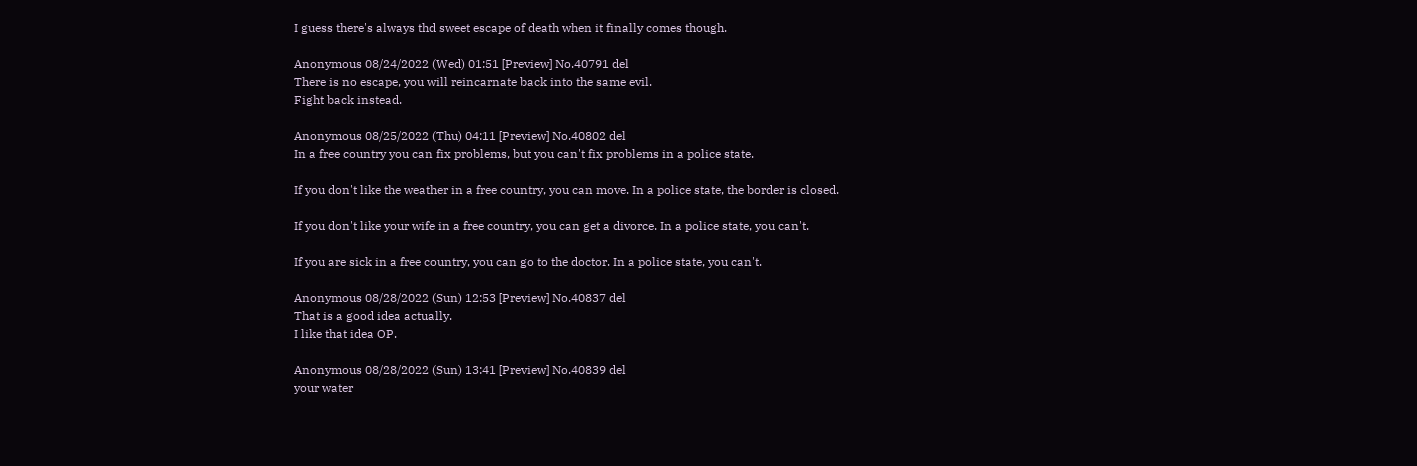I guess there's always thd sweet escape of death when it finally comes though.

Anonymous 08/24/2022 (Wed) 01:51 [Preview] No.40791 del
There is no escape, you will reincarnate back into the same evil.
Fight back instead.

Anonymous 08/25/2022 (Thu) 04:11 [Preview] No.40802 del
In a free country you can fix problems, but you can't fix problems in a police state.

If you don't like the weather in a free country, you can move. In a police state, the border is closed.

If you don't like your wife in a free country, you can get a divorce. In a police state, you can't.

If you are sick in a free country, you can go to the doctor. In a police state, you can't.

Anonymous 08/28/2022 (Sun) 12:53 [Preview] No.40837 del
That is a good idea actually.
I like that idea OP.

Anonymous 08/28/2022 (Sun) 13:41 [Preview] No.40839 del
your water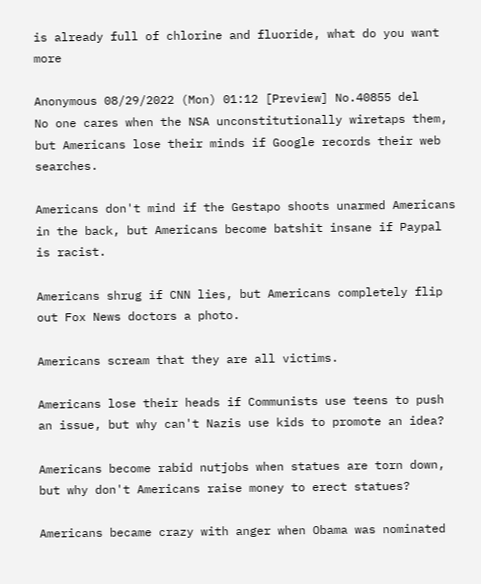is already full of chlorine and fluoride, what do you want more

Anonymous 08/29/2022 (Mon) 01:12 [Preview] No.40855 del
No one cares when the NSA unconstitutionally wiretaps them, but Americans lose their minds if Google records their web searches.

Americans don't mind if the Gestapo shoots unarmed Americans in the back, but Americans become batshit insane if Paypal is racist.

Americans shrug if CNN lies, but Americans completely flip out Fox News doctors a photo.

Americans scream that they are all victims.

Americans lose their heads if Communists use teens to push an issue, but why can't Nazis use kids to promote an idea?

Americans become rabid nutjobs when statues are torn down, but why don't Americans raise money to erect statues?

Americans became crazy with anger when Obama was nominated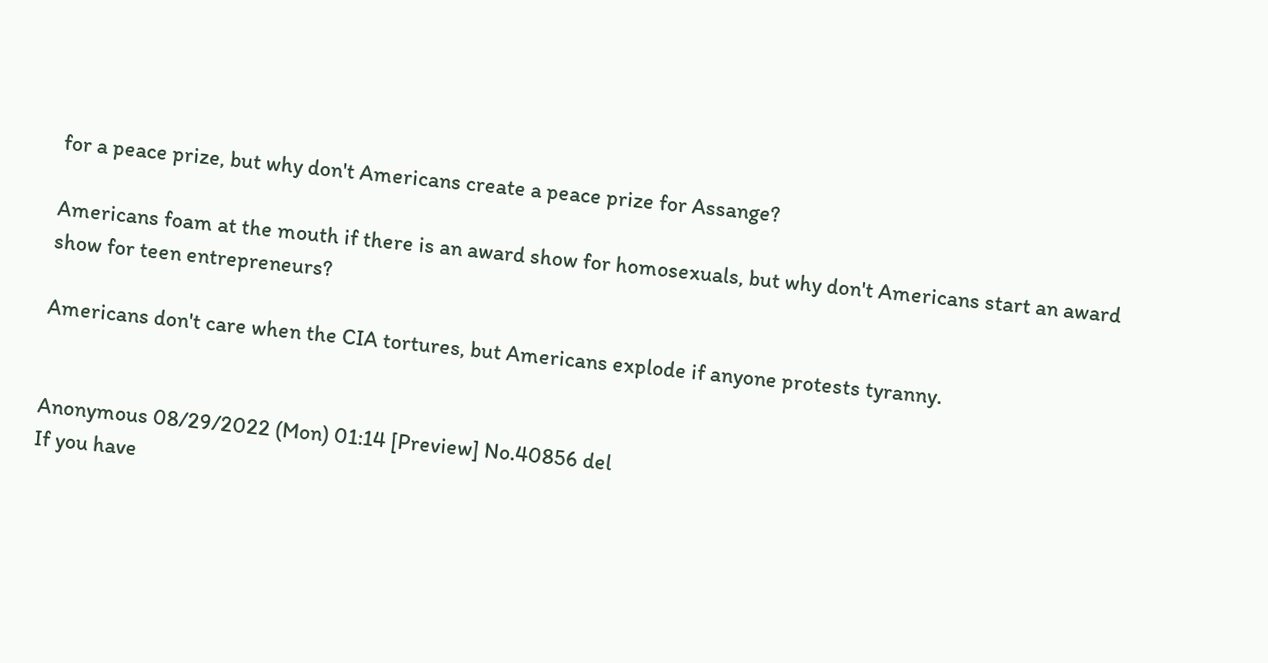for a peace prize, but why don't Americans create a peace prize for Assange?

Americans foam at the mouth if there is an award show for homosexuals, but why don't Americans start an award show for teen entrepreneurs?

Americans don't care when the CIA tortures, but Americans explode if anyone protests tyranny.


Anonymous 08/29/2022 (Mon) 01:14 [Preview] No.40856 del
If you have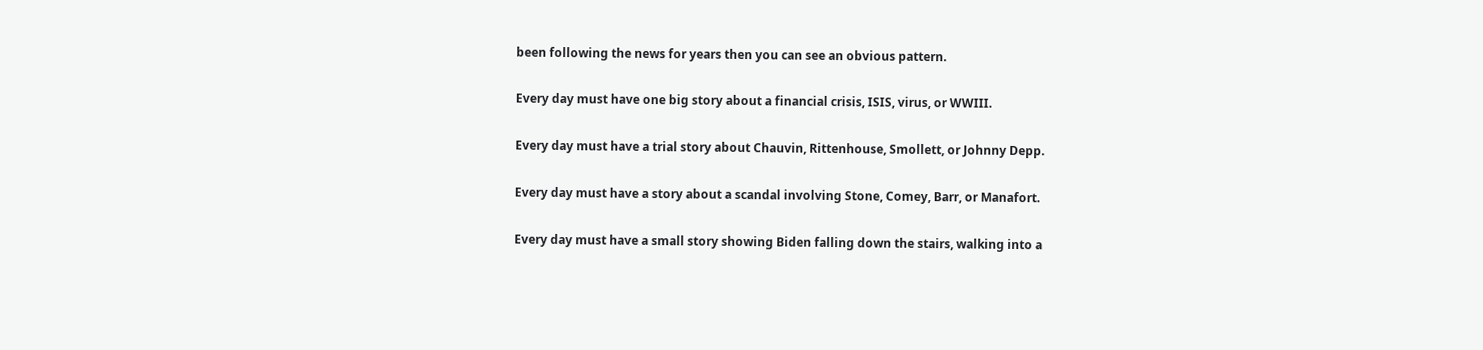been following the news for years then you can see an obvious pattern.

Every day must have one big story about a financial crisis, ISIS, virus, or WWIII.

Every day must have a trial story about Chauvin, Rittenhouse, Smollett, or Johnny Depp.

Every day must have a story about a scandal involving Stone, Comey, Barr, or Manafort.

Every day must have a small story showing Biden falling down the stairs, walking into a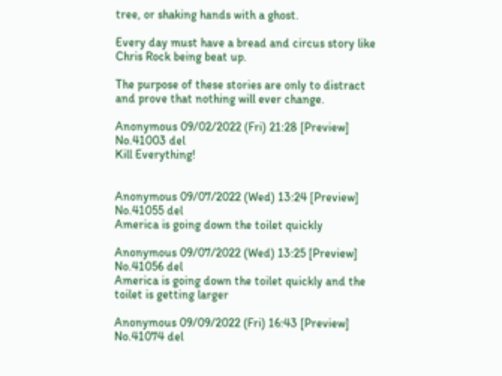tree, or shaking hands with a ghost.

Every day must have a bread and circus story like Chris Rock being beat up.

The purpose of these stories are only to distract and prove that nothing will ever change.

Anonymous 09/02/2022 (Fri) 21:28 [Preview] No.41003 del
Kill Everything!


Anonymous 09/07/2022 (Wed) 13:24 [Preview] No.41055 del
America is going down the toilet quickly

Anonymous 09/07/2022 (Wed) 13:25 [Preview] No.41056 del
America is going down the toilet quickly and the toilet is getting larger

Anonymous 09/09/2022 (Fri) 16:43 [Preview] No.41074 del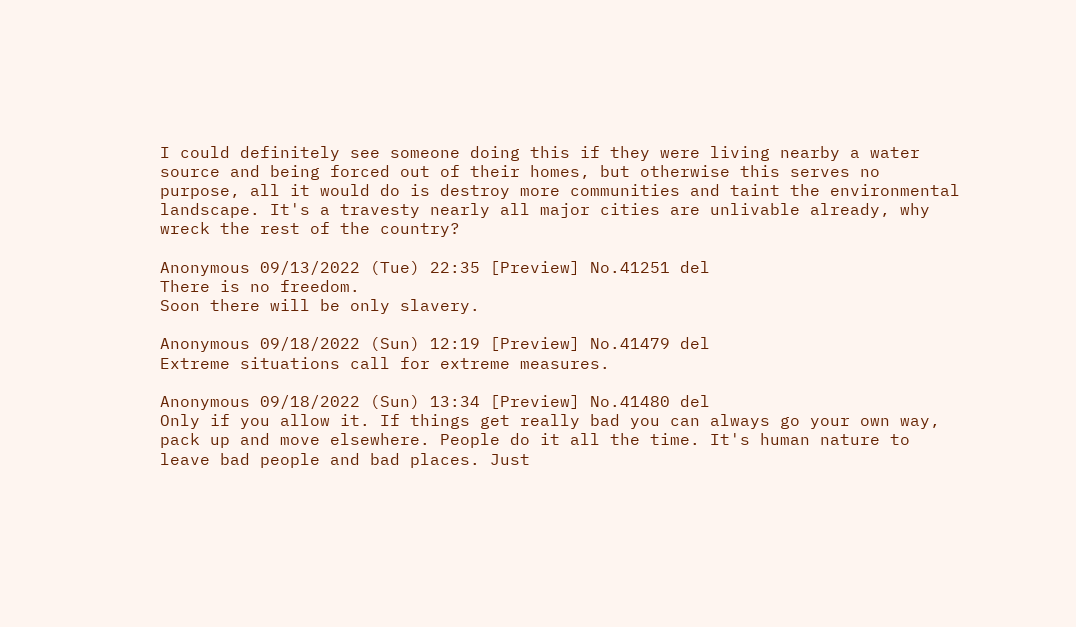I could definitely see someone doing this if they were living nearby a water source and being forced out of their homes, but otherwise this serves no purpose, all it would do is destroy more communities and taint the environmental landscape. It's a travesty nearly all major cities are unlivable already, why wreck the rest of the country?

Anonymous 09/13/2022 (Tue) 22:35 [Preview] No.41251 del
There is no freedom.
Soon there will be only slavery.

Anonymous 09/18/2022 (Sun) 12:19 [Preview] No.41479 del
Extreme situations call for extreme measures.

Anonymous 09/18/2022 (Sun) 13:34 [Preview] No.41480 del
Only if you allow it. If things get really bad you can always go your own way, pack up and move elsewhere. People do it all the time. It's human nature to leave bad people and bad places. Just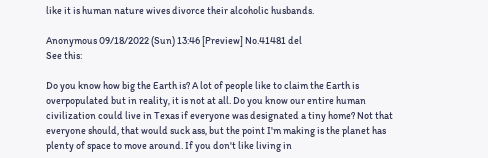like it is human nature wives divorce their alcoholic husbands.

Anonymous 09/18/2022 (Sun) 13:46 [Preview] No.41481 del
See this:

Do you know how big the Earth is? A lot of people like to claim the Earth is overpopulated but in reality, it is not at all. Do you know our entire human civilization could live in Texas if everyone was designated a tiny home? Not that everyone should, that would suck ass, but the point I'm making is the planet has plenty of space to move around. If you don't like living in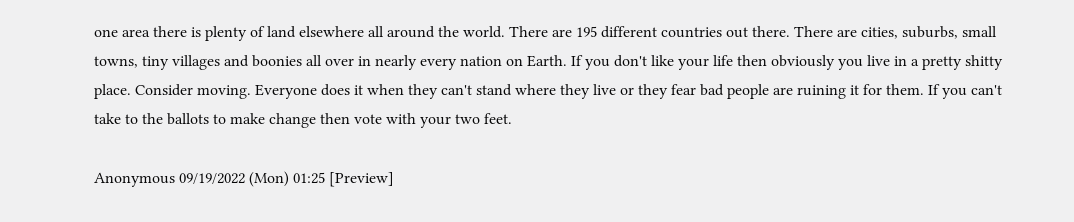one area there is plenty of land elsewhere all around the world. There are 195 different countries out there. There are cities, suburbs, small towns, tiny villages and boonies all over in nearly every nation on Earth. If you don't like your life then obviously you live in a pretty shitty place. Consider moving. Everyone does it when they can't stand where they live or they fear bad people are ruining it for them. If you can't take to the ballots to make change then vote with your two feet.

Anonymous 09/19/2022 (Mon) 01:25 [Preview]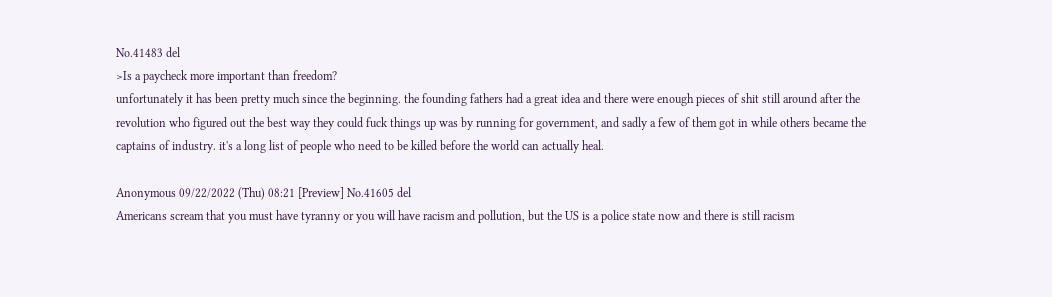No.41483 del
>Is a paycheck more important than freedom?
unfortunately it has been pretty much since the beginning. the founding fathers had a great idea and there were enough pieces of shit still around after the revolution who figured out the best way they could fuck things up was by running for government, and sadly a few of them got in while others became the captains of industry. it's a long list of people who need to be killed before the world can actually heal.

Anonymous 09/22/2022 (Thu) 08:21 [Preview] No.41605 del
Americans scream that you must have tyranny or you will have racism and pollution, but the US is a police state now and there is still racism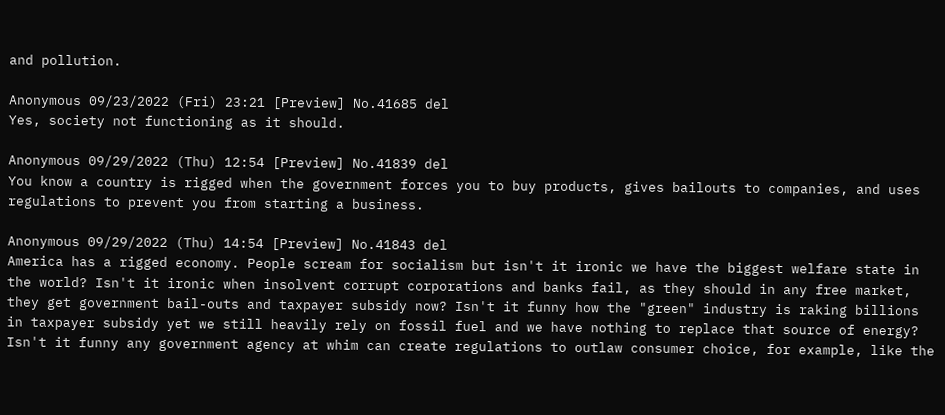and pollution.

Anonymous 09/23/2022 (Fri) 23:21 [Preview] No.41685 del
Yes, society not functioning as it should.

Anonymous 09/29/2022 (Thu) 12:54 [Preview] No.41839 del
You know a country is rigged when the government forces you to buy products, gives bailouts to companies, and uses regulations to prevent you from starting a business.

Anonymous 09/29/2022 (Thu) 14:54 [Preview] No.41843 del
America has a rigged economy. People scream for socialism but isn't it ironic we have the biggest welfare state in the world? Isn't it ironic when insolvent corrupt corporations and banks fail, as they should in any free market, they get government bail-outs and taxpayer subsidy now? Isn't it funny how the "green" industry is raking billions in taxpayer subsidy yet we still heavily rely on fossil fuel and we have nothing to replace that source of energy? Isn't it funny any government agency at whim can create regulations to outlaw consumer choice, for example, like the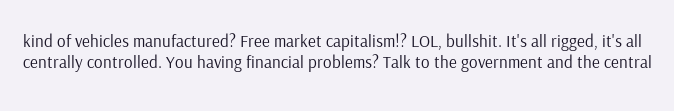kind of vehicles manufactured? Free market capitalism!? LOL, bullshit. It's all rigged, it's all centrally controlled. You having financial problems? Talk to the government and the central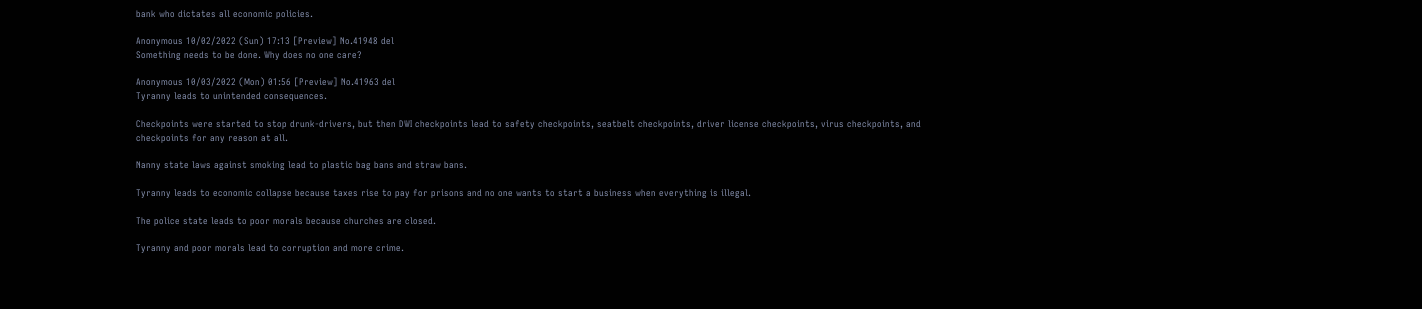bank who dictates all economic policies.

Anonymous 10/02/2022 (Sun) 17:13 [Preview] No.41948 del
Something needs to be done. Why does no one care?

Anonymous 10/03/2022 (Mon) 01:56 [Preview] No.41963 del
Tyranny leads to unintended consequences.

Checkpoints were started to stop drunk-drivers, but then DWI checkpoints lead to safety checkpoints, seatbelt checkpoints, driver license checkpoints, virus checkpoints, and checkpoints for any reason at all.

Nanny state laws against smoking lead to plastic bag bans and straw bans.

Tyranny leads to economic collapse because taxes rise to pay for prisons and no one wants to start a business when everything is illegal.

The police state leads to poor morals because churches are closed.

Tyranny and poor morals lead to corruption and more crime.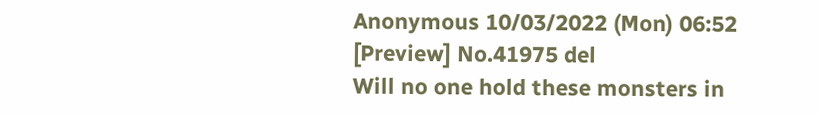Anonymous 10/03/2022 (Mon) 06:52 [Preview] No.41975 del
Will no one hold these monsters in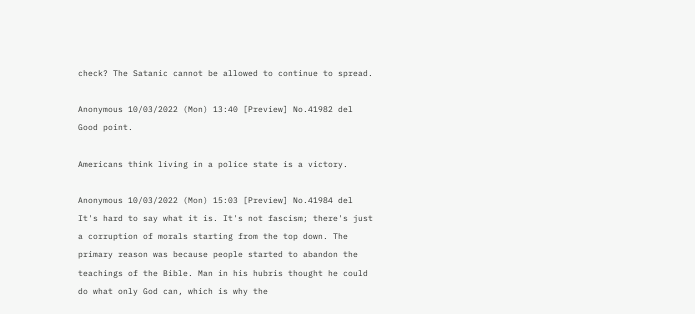check? The Satanic cannot be allowed to continue to spread.

Anonymous 10/03/2022 (Mon) 13:40 [Preview] No.41982 del
Good point.

Americans think living in a police state is a victory.

Anonymous 10/03/2022 (Mon) 15:03 [Preview] No.41984 del
It's hard to say what it is. It's not fascism; there's just a corruption of morals starting from the top down. The primary reason was because people started to abandon the teachings of the Bible. Man in his hubris thought he could do what only God can, which is why the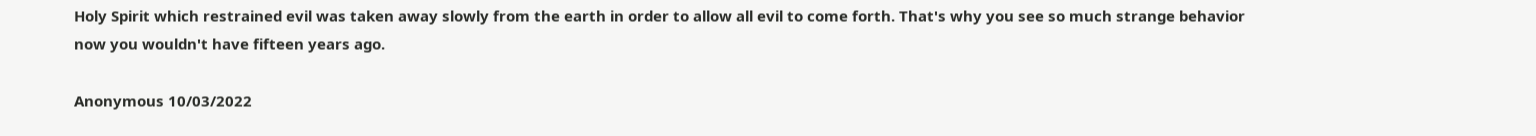Holy Spirit which restrained evil was taken away slowly from the earth in order to allow all evil to come forth. That's why you see so much strange behavior now you wouldn't have fifteen years ago.

Anonymous 10/03/2022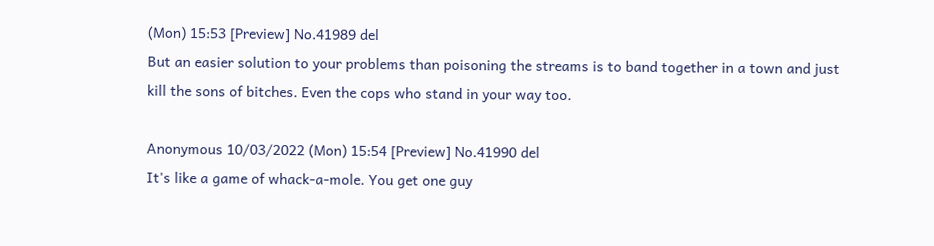(Mon) 15:53 [Preview] No.41989 del
But an easier solution to your problems than poisoning the streams is to band together in a town and just kill the sons of bitches. Even the cops who stand in your way too.

Anonymous 10/03/2022 (Mon) 15:54 [Preview] No.41990 del
It's like a game of whack-a-mole. You get one guy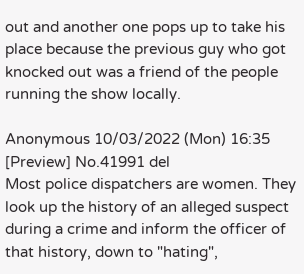out and another one pops up to take his place because the previous guy who got knocked out was a friend of the people running the show locally.

Anonymous 10/03/2022 (Mon) 16:35 [Preview] No.41991 del
Most police dispatchers are women. They look up the history of an alleged suspect during a crime and inform the officer of that history, down to "hating",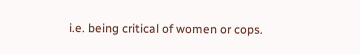i.e. being critical of women or cops.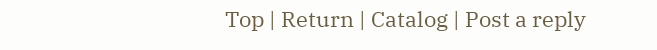Top | Return | Catalog | Post a reply